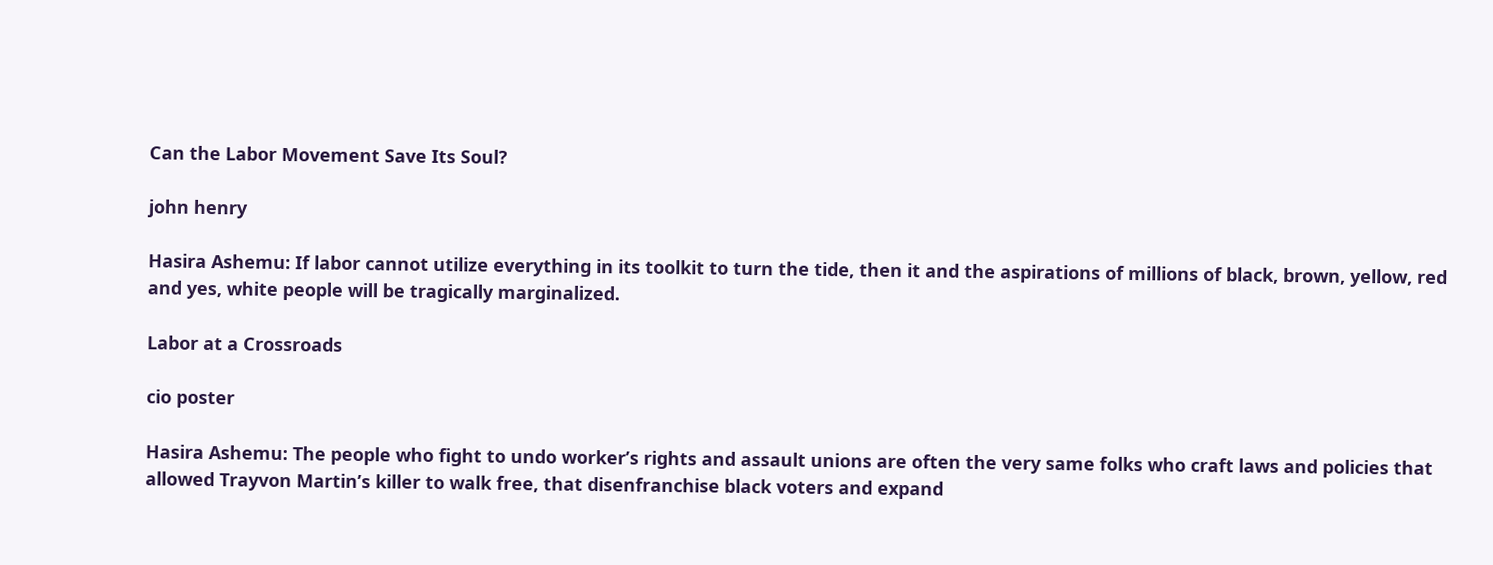Can the Labor Movement Save Its Soul?

john henry

Hasira Ashemu: If labor cannot utilize everything in its toolkit to turn the tide, then it and the aspirations of millions of black, brown, yellow, red and yes, white people will be tragically marginalized.

Labor at a Crossroads

cio poster

Hasira Ashemu: The people who fight to undo worker’s rights and assault unions are often the very same folks who craft laws and policies that allowed Trayvon Martin’s killer to walk free, that disenfranchise black voters and expand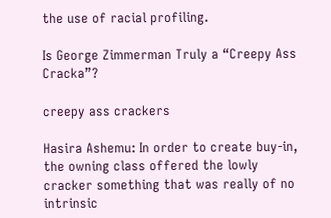the use of racial profiling.

Is George Zimmerman Truly a “Creepy Ass Cracka”?

creepy ass crackers

Hasira Ashemu: In order to create buy-in, the owning class offered the lowly cracker something that was really of no intrinsic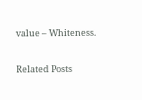value – Whiteness.

Related Posts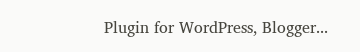Plugin for WordPress, Blogger...